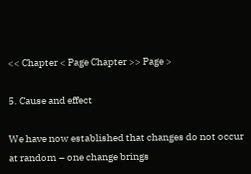<< Chapter < Page Chapter >> Page >

5. Cause and effect

We have now established that changes do not occur at random – one change brings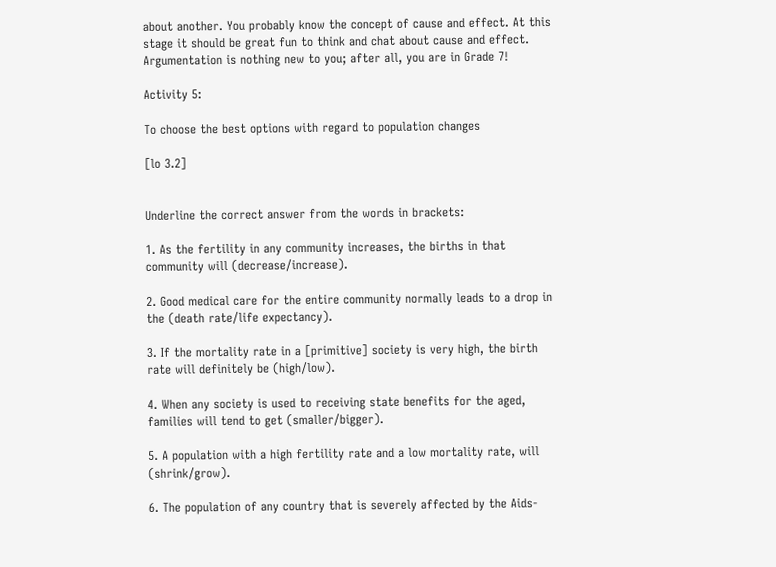about another. You probably know the concept of cause and effect. At this stage it should be great fun to think and chat about cause and effect. Argumentation is nothing new to you; after all, you are in Grade 7!

Activity 5:

To choose the best options with regard to population changes

[lo 3.2]


Underline the correct answer from the words in brackets:

1. As the fertility in any community increases, the births in that community will (decrease/increase).

2. Good medical care for the entire community normally leads to a drop in the (death rate/life expectancy).

3. If the mortality rate in a [primitive] society is very high, the birth rate will definitely be (high/low).

4. When any society is used to receiving state benefits for the aged, families will tend to get (smaller/bigger).

5. A population with a high fertility rate and a low mortality rate, will (shrink/grow).

6. The population of any country that is severely affected by the Aids-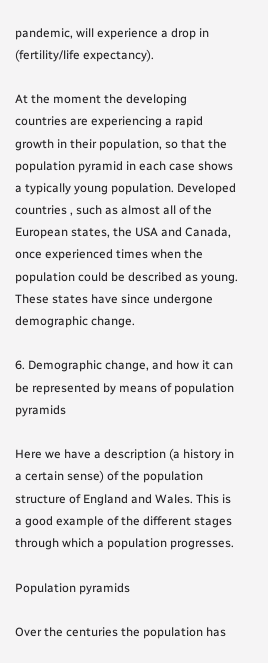pandemic, will experience a drop in (fertility/life expectancy).

At the moment the developing countries are experiencing a rapid growth in their population, so that the population pyramid in each case shows a typically young population. Developed countries , such as almost all of the European states, the USA and Canada, once experienced times when the population could be described as young. These states have since undergone demographic change.

6. Demographic change, and how it can be represented by means of population pyramids

Here we have a description (a history in a certain sense) of the population structure of England and Wales. This is a good example of the different stages through which a population progresses.

Population pyramids

Over the centuries the population has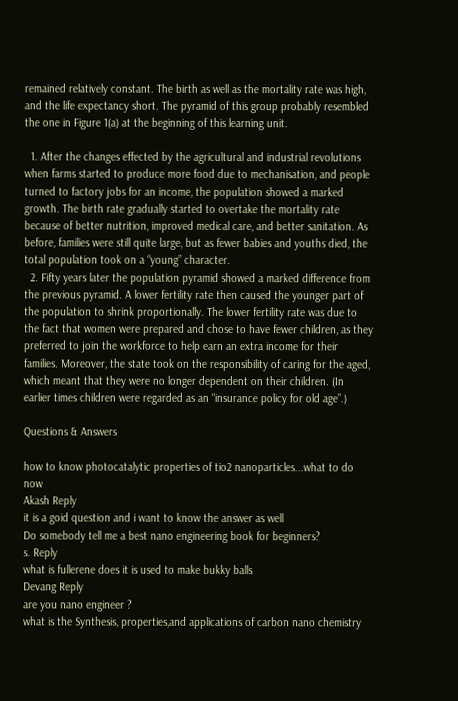remained relatively constant. The birth as well as the mortality rate was high, and the life expectancy short. The pyramid of this group probably resembled the one in Figure 1(a) at the beginning of this learning unit.

  1. After the changes effected by the agricultural and industrial revolutions when farms started to produce more food due to mechanisation, and people turned to factory jobs for an income, the population showed a marked growth. The birth rate gradually started to overtake the mortality rate because of better nutrition, improved medical care, and better sanitation. As before, families were still quite large, but as fewer babies and youths died, the total population took on a “young” character.
  2. Fifty years later the population pyramid showed a marked difference from the previous pyramid. A lower fertility rate then caused the younger part of the population to shrink proportionally. The lower fertility rate was due to the fact that women were prepared and chose to have fewer children, as they preferred to join the workforce to help earn an extra income for their families. Moreover, the state took on the responsibility of caring for the aged, which meant that they were no longer dependent on their children. (In earlier times children were regarded as an “insurance policy for old age”.)

Questions & Answers

how to know photocatalytic properties of tio2 nanoparticles...what to do now
Akash Reply
it is a goid question and i want to know the answer as well
Do somebody tell me a best nano engineering book for beginners?
s. Reply
what is fullerene does it is used to make bukky balls
Devang Reply
are you nano engineer ?
what is the Synthesis, properties,and applications of carbon nano chemistry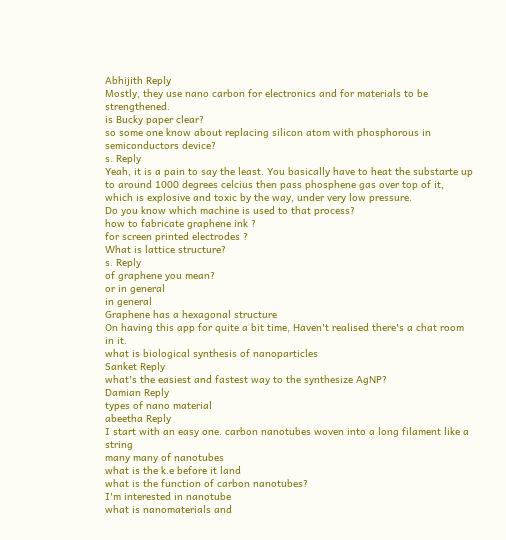Abhijith Reply
Mostly, they use nano carbon for electronics and for materials to be strengthened.
is Bucky paper clear?
so some one know about replacing silicon atom with phosphorous in semiconductors device?
s. Reply
Yeah, it is a pain to say the least. You basically have to heat the substarte up to around 1000 degrees celcius then pass phosphene gas over top of it, which is explosive and toxic by the way, under very low pressure.
Do you know which machine is used to that process?
how to fabricate graphene ink ?
for screen printed electrodes ?
What is lattice structure?
s. Reply
of graphene you mean?
or in general
in general
Graphene has a hexagonal structure
On having this app for quite a bit time, Haven't realised there's a chat room in it.
what is biological synthesis of nanoparticles
Sanket Reply
what's the easiest and fastest way to the synthesize AgNP?
Damian Reply
types of nano material
abeetha Reply
I start with an easy one. carbon nanotubes woven into a long filament like a string
many many of nanotubes
what is the k.e before it land
what is the function of carbon nanotubes?
I'm interested in nanotube
what is nanomaterials and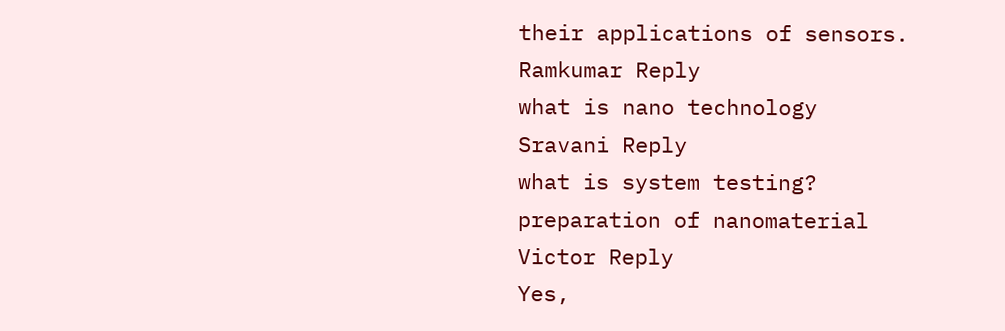their applications of sensors.
Ramkumar Reply
what is nano technology
Sravani Reply
what is system testing?
preparation of nanomaterial
Victor Reply
Yes,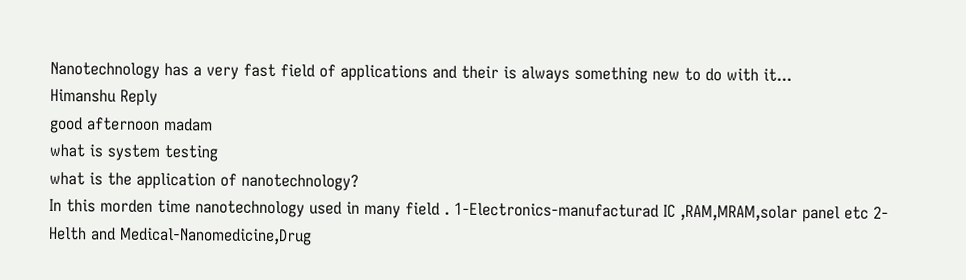Nanotechnology has a very fast field of applications and their is always something new to do with it...
Himanshu Reply
good afternoon madam
what is system testing
what is the application of nanotechnology?
In this morden time nanotechnology used in many field . 1-Electronics-manufacturad IC ,RAM,MRAM,solar panel etc 2-Helth and Medical-Nanomedicine,Drug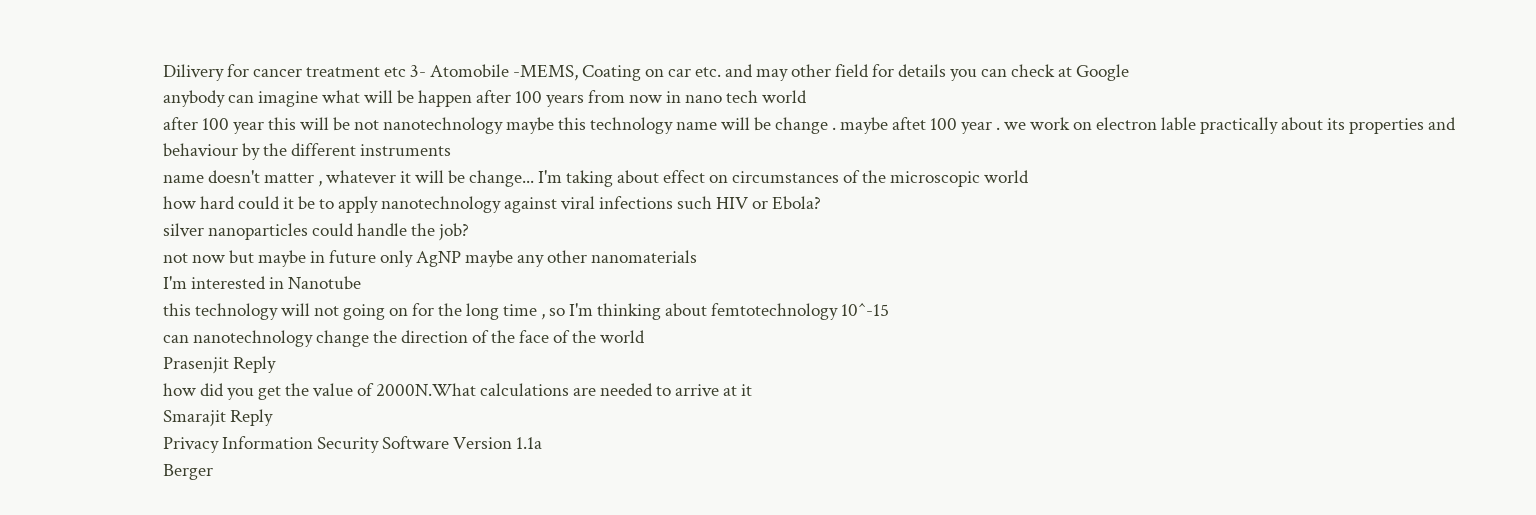Dilivery for cancer treatment etc 3- Atomobile -MEMS, Coating on car etc. and may other field for details you can check at Google
anybody can imagine what will be happen after 100 years from now in nano tech world
after 100 year this will be not nanotechnology maybe this technology name will be change . maybe aftet 100 year . we work on electron lable practically about its properties and behaviour by the different instruments
name doesn't matter , whatever it will be change... I'm taking about effect on circumstances of the microscopic world
how hard could it be to apply nanotechnology against viral infections such HIV or Ebola?
silver nanoparticles could handle the job?
not now but maybe in future only AgNP maybe any other nanomaterials
I'm interested in Nanotube
this technology will not going on for the long time , so I'm thinking about femtotechnology 10^-15
can nanotechnology change the direction of the face of the world
Prasenjit Reply
how did you get the value of 2000N.What calculations are needed to arrive at it
Smarajit Reply
Privacy Information Security Software Version 1.1a
Berger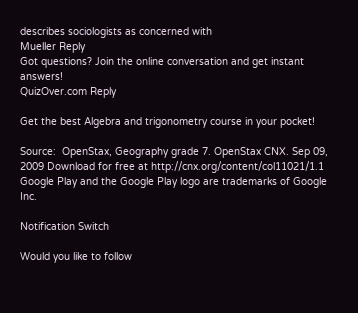describes sociologists as concerned with
Mueller Reply
Got questions? Join the online conversation and get instant answers!
QuizOver.com Reply

Get the best Algebra and trigonometry course in your pocket!

Source:  OpenStax, Geography grade 7. OpenStax CNX. Sep 09, 2009 Download for free at http://cnx.org/content/col11021/1.1
Google Play and the Google Play logo are trademarks of Google Inc.

Notification Switch

Would you like to follow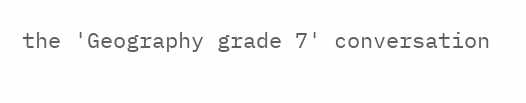the 'Geography grade 7' conversation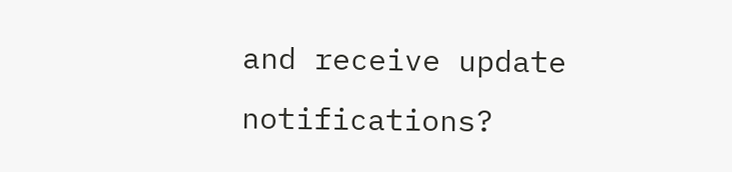and receive update notifications?